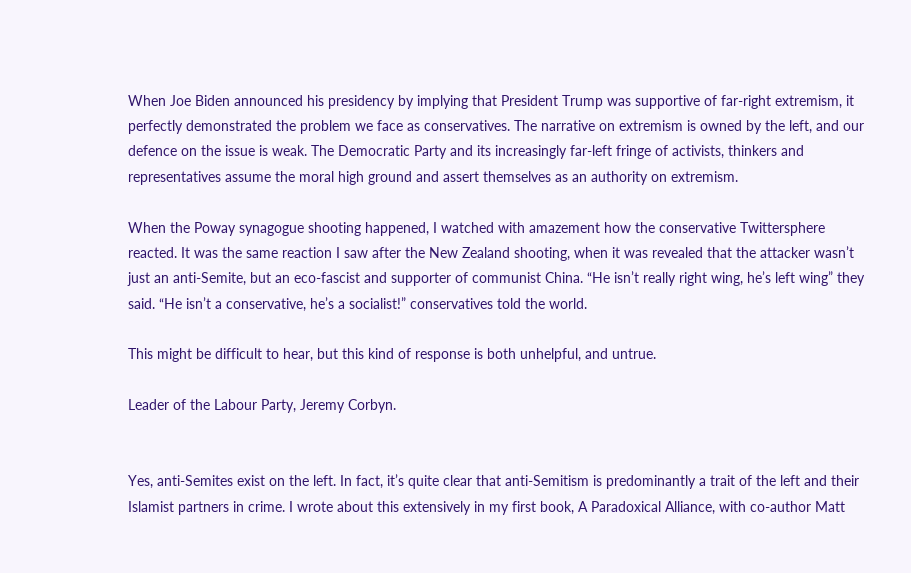When Joe Biden announced his presidency by implying that President Trump was supportive of far-right extremism, it perfectly demonstrated the problem we face as conservatives. The narrative on extremism is owned by the left, and our defence on the issue is weak. The Democratic Party and its increasingly far-left fringe of activists, thinkers and representatives assume the moral high ground and assert themselves as an authority on extremism.

When the Poway synagogue shooting happened, I watched with amazement how the conservative Twittersphere reacted. It was the same reaction I saw after the New Zealand shooting, when it was revealed that the attacker wasn’t just an anti-Semite, but an eco-fascist and supporter of communist China. “He isn’t really right wing, he’s left wing” they said. “He isn’t a conservative, he’s a socialist!” conservatives told the world.

This might be difficult to hear, but this kind of response is both unhelpful, and untrue.

Leader of the Labour Party, Jeremy Corbyn.


Yes, anti-Semites exist on the left. In fact, it’s quite clear that anti-Semitism is predominantly a trait of the left and their Islamist partners in crime. I wrote about this extensively in my first book, A Paradoxical Alliance, with co-author Matt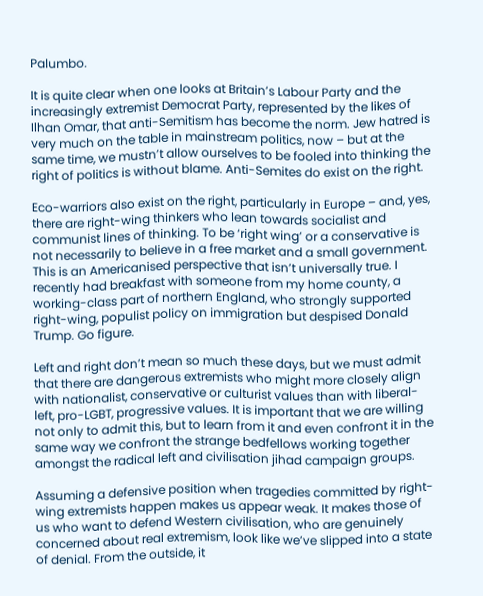Palumbo.

It is quite clear when one looks at Britain’s Labour Party and the increasingly extremist Democrat Party, represented by the likes of Ilhan Omar, that anti-Semitism has become the norm. Jew hatred is very much on the table in mainstream politics, now – but at the same time, we mustn’t allow ourselves to be fooled into thinking the right of politics is without blame. Anti-Semites do exist on the right.

Eco-warriors also exist on the right, particularly in Europe – and, yes, there are right-wing thinkers who lean towards socialist and communist lines of thinking. To be ‘right wing’ or a conservative is not necessarily to believe in a free market and a small government. This is an Americanised perspective that isn’t universally true. I recently had breakfast with someone from my home county, a working-class part of northern England, who strongly supported right-wing, populist policy on immigration but despised Donald Trump. Go figure.

Left and right don’t mean so much these days, but we must admit that there are dangerous extremists who might more closely align with nationalist, conservative or culturist values than with liberal-left, pro-LGBT, progressive values. It is important that we are willing not only to admit this, but to learn from it and even confront it in the same way we confront the strange bedfellows working together amongst the radical left and civilisation jihad campaign groups.

Assuming a defensive position when tragedies committed by right-wing extremists happen makes us appear weak. It makes those of us who want to defend Western civilisation, who are genuinely concerned about real extremism, look like we’ve slipped into a state of denial. From the outside, it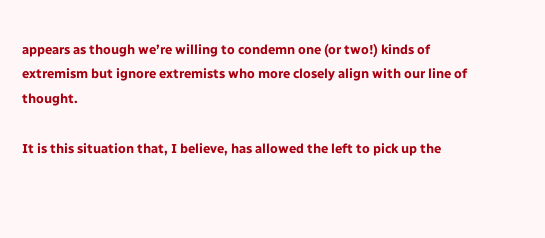appears as though we’re willing to condemn one (or two!) kinds of extremism but ignore extremists who more closely align with our line of thought.

It is this situation that, I believe, has allowed the left to pick up the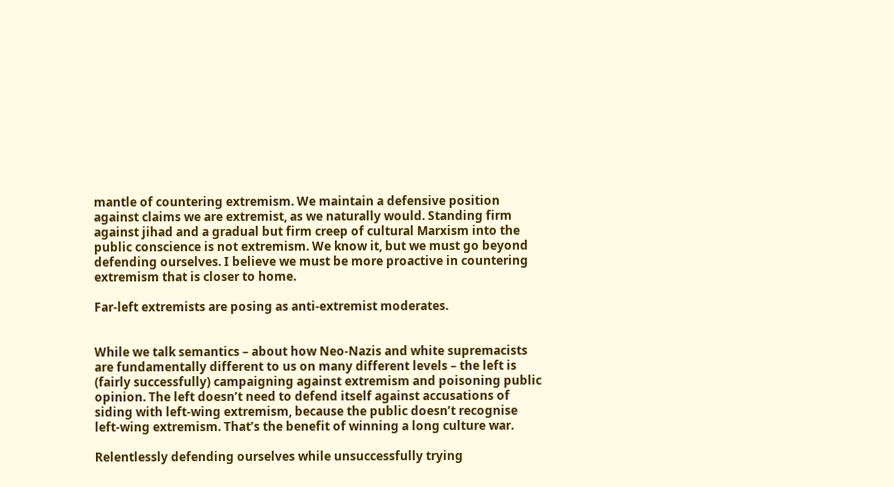mantle of countering extremism. We maintain a defensive position against claims we are extremist, as we naturally would. Standing firm against jihad and a gradual but firm creep of cultural Marxism into the public conscience is not extremism. We know it, but we must go beyond defending ourselves. I believe we must be more proactive in countering extremism that is closer to home.

Far-left extremists are posing as anti-extremist moderates.


While we talk semantics – about how Neo-Nazis and white supremacists are fundamentally different to us on many different levels – the left is (fairly successfully) campaigning against extremism and poisoning public opinion. The left doesn’t need to defend itself against accusations of siding with left-wing extremism, because the public doesn’t recognise left-wing extremism. That’s the benefit of winning a long culture war.

Relentlessly defending ourselves while unsuccessfully trying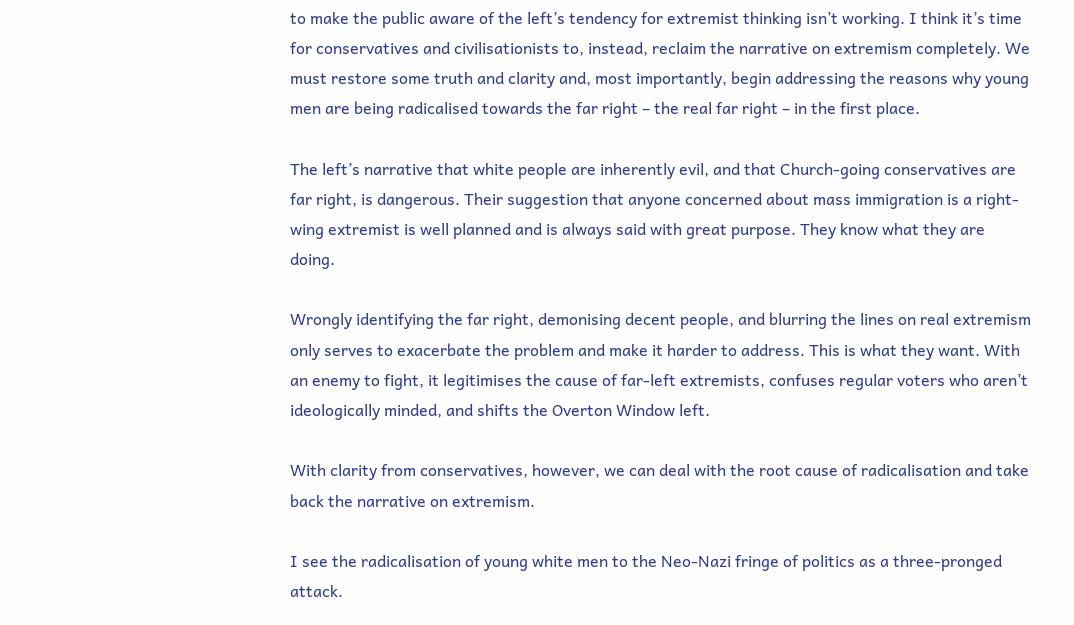to make the public aware of the left’s tendency for extremist thinking isn’t working. I think it’s time for conservatives and civilisationists to, instead, reclaim the narrative on extremism completely. We must restore some truth and clarity and, most importantly, begin addressing the reasons why young men are being radicalised towards the far right – the real far right – in the first place.

The left’s narrative that white people are inherently evil, and that Church-going conservatives are far right, is dangerous. Their suggestion that anyone concerned about mass immigration is a right-wing extremist is well planned and is always said with great purpose. They know what they are doing.

Wrongly identifying the far right, demonising decent people, and blurring the lines on real extremism only serves to exacerbate the problem and make it harder to address. This is what they want. With an enemy to fight, it legitimises the cause of far-left extremists, confuses regular voters who aren’t ideologically minded, and shifts the Overton Window left.

With clarity from conservatives, however, we can deal with the root cause of radicalisation and take back the narrative on extremism.

I see the radicalisation of young white men to the Neo-Nazi fringe of politics as a three-pronged attack.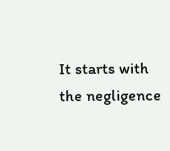It starts with the negligence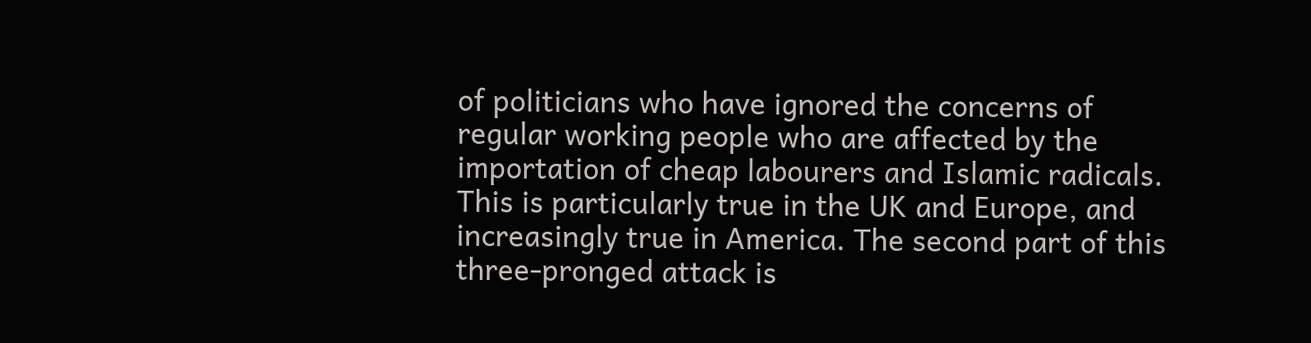of politicians who have ignored the concerns of regular working people who are affected by the importation of cheap labourers and Islamic radicals. This is particularly true in the UK and Europe, and increasingly true in America. The second part of this three-pronged attack is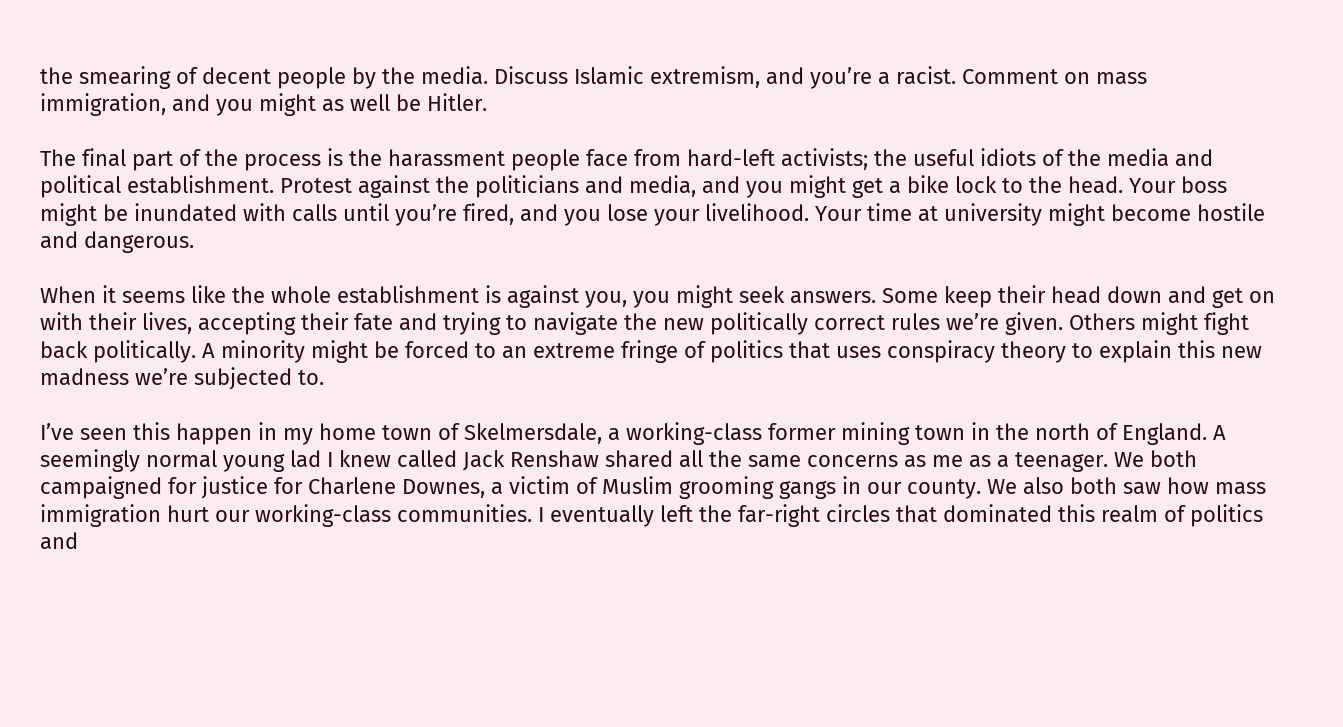the smearing of decent people by the media. Discuss Islamic extremism, and you’re a racist. Comment on mass immigration, and you might as well be Hitler.

The final part of the process is the harassment people face from hard-left activists; the useful idiots of the media and political establishment. Protest against the politicians and media, and you might get a bike lock to the head. Your boss might be inundated with calls until you’re fired, and you lose your livelihood. Your time at university might become hostile and dangerous.

When it seems like the whole establishment is against you, you might seek answers. Some keep their head down and get on with their lives, accepting their fate and trying to navigate the new politically correct rules we’re given. Others might fight back politically. A minority might be forced to an extreme fringe of politics that uses conspiracy theory to explain this new madness we’re subjected to.

I’ve seen this happen in my home town of Skelmersdale, a working-class former mining town in the north of England. A seemingly normal young lad I knew called Jack Renshaw shared all the same concerns as me as a teenager. We both campaigned for justice for Charlene Downes, a victim of Muslim grooming gangs in our county. We also both saw how mass immigration hurt our working-class communities. I eventually left the far-right circles that dominated this realm of politics and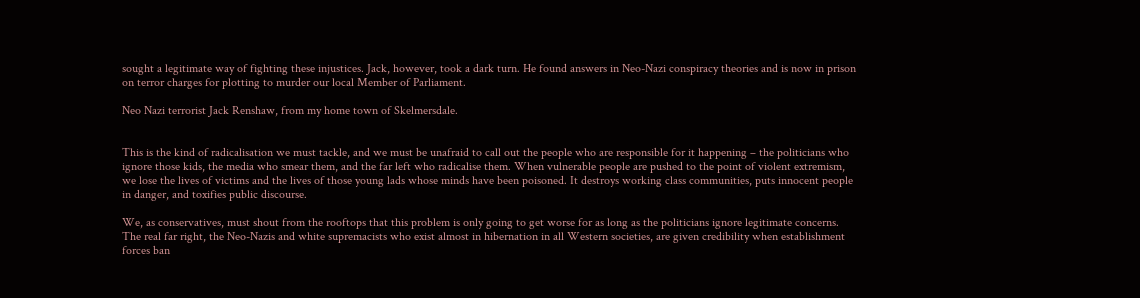sought a legitimate way of fighting these injustices. Jack, however, took a dark turn. He found answers in Neo-Nazi conspiracy theories and is now in prison on terror charges for plotting to murder our local Member of Parliament.

Neo Nazi terrorist Jack Renshaw, from my home town of Skelmersdale.


This is the kind of radicalisation we must tackle, and we must be unafraid to call out the people who are responsible for it happening – the politicians who ignore those kids, the media who smear them, and the far left who radicalise them. When vulnerable people are pushed to the point of violent extremism, we lose the lives of victims and the lives of those young lads whose minds have been poisoned. It destroys working class communities, puts innocent people in danger, and toxifies public discourse.

We, as conservatives, must shout from the rooftops that this problem is only going to get worse for as long as the politicians ignore legitimate concerns. The real far right, the Neo-Nazis and white supremacists who exist almost in hibernation in all Western societies, are given credibility when establishment forces ban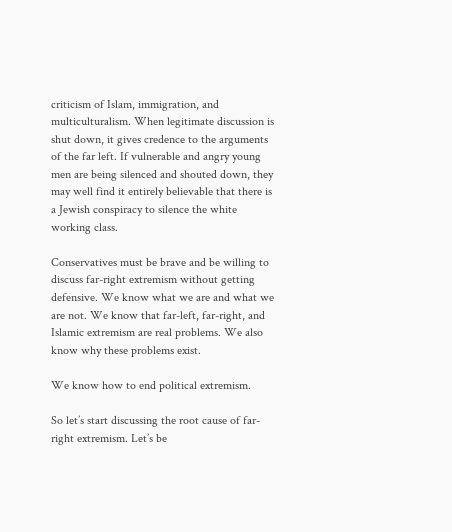criticism of Islam, immigration, and multiculturalism. When legitimate discussion is shut down, it gives credence to the arguments of the far left. If vulnerable and angry young men are being silenced and shouted down, they may well find it entirely believable that there is a Jewish conspiracy to silence the white working class.

Conservatives must be brave and be willing to discuss far-right extremism without getting defensive. We know what we are and what we are not. We know that far-left, far-right, and Islamic extremism are real problems. We also know why these problems exist.

We know how to end political extremism.

So let’s start discussing the root cause of far-right extremism. Let’s be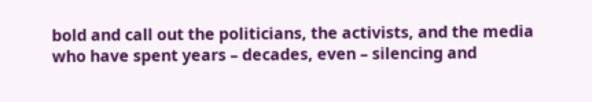bold and call out the politicians, the activists, and the media who have spent years – decades, even – silencing and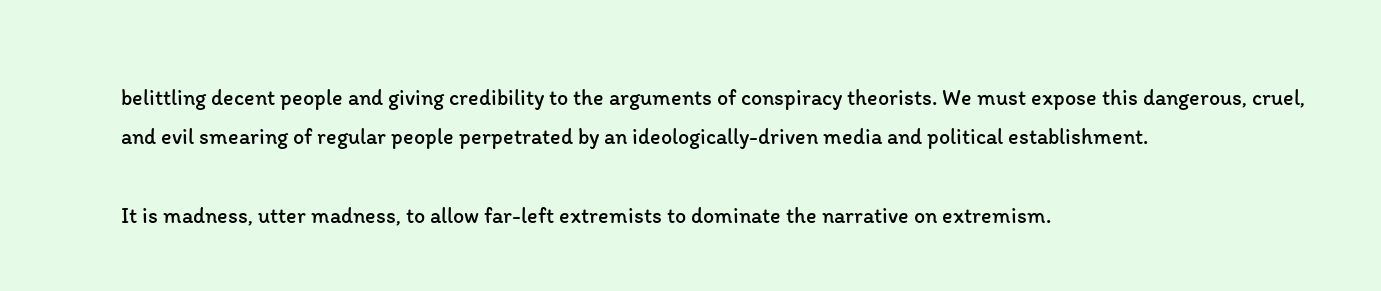belittling decent people and giving credibility to the arguments of conspiracy theorists. We must expose this dangerous, cruel, and evil smearing of regular people perpetrated by an ideologically-driven media and political establishment.

It is madness, utter madness, to allow far-left extremists to dominate the narrative on extremism.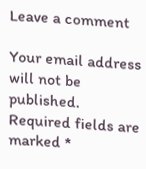Leave a comment

Your email address will not be published. Required fields are marked *